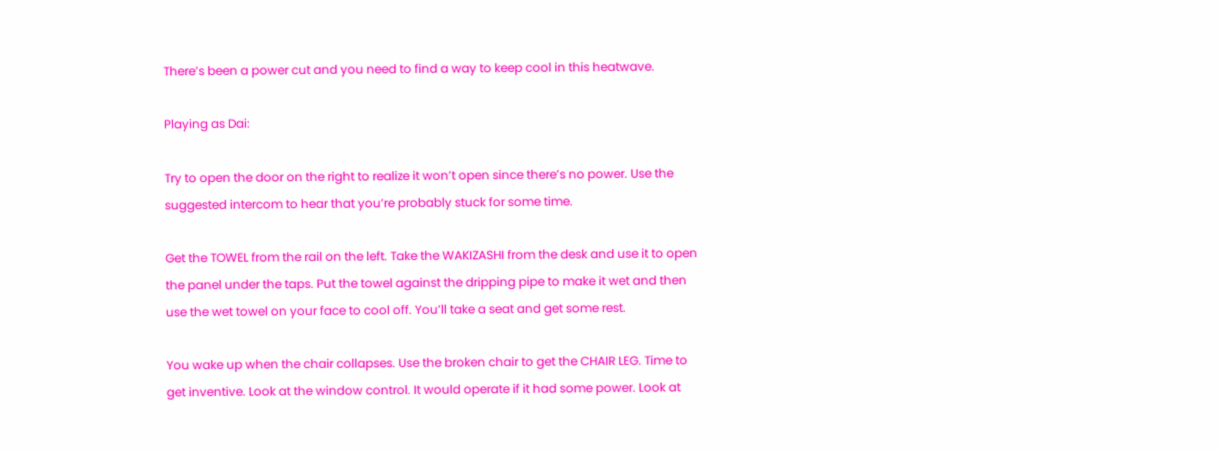There’s been a power cut and you need to find a way to keep cool in this heatwave.

Playing as Dai:

Try to open the door on the right to realize it won’t open since there’s no power. Use the suggested intercom to hear that you’re probably stuck for some time.

Get the TOWEL from the rail on the left. Take the WAKIZASHI from the desk and use it to open the panel under the taps. Put the towel against the dripping pipe to make it wet and then use the wet towel on your face to cool off. You’ll take a seat and get some rest.

You wake up when the chair collapses. Use the broken chair to get the CHAIR LEG. Time to get inventive. Look at the window control. It would operate if it had some power. Look at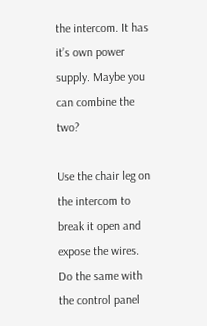the intercom. It has it’s own power supply. Maybe you can combine the two?

Use the chair leg on the intercom to break it open and expose the wires. Do the same with the control panel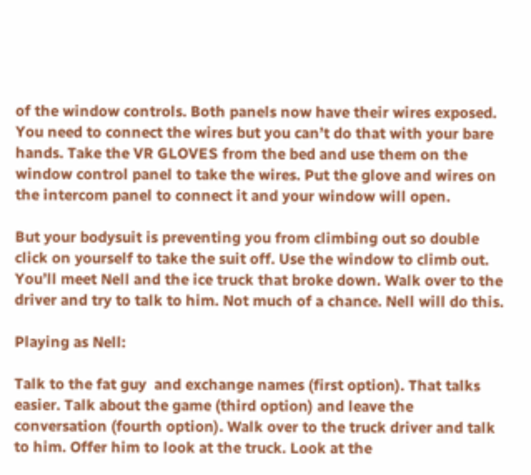of the window controls. Both panels now have their wires exposed. You need to connect the wires but you can’t do that with your bare hands. Take the VR GLOVES from the bed and use them on the window control panel to take the wires. Put the glove and wires on the intercom panel to connect it and your window will open.

But your bodysuit is preventing you from climbing out so double click on yourself to take the suit off. Use the window to climb out.  You’ll meet Nell and the ice truck that broke down. Walk over to the driver and try to talk to him. Not much of a chance. Nell will do this.

Playing as Nell:

Talk to the fat guy  and exchange names (first option). That talks easier. Talk about the game (third option) and leave the conversation (fourth option). Walk over to the truck driver and talk to him. Offer him to look at the truck. Look at the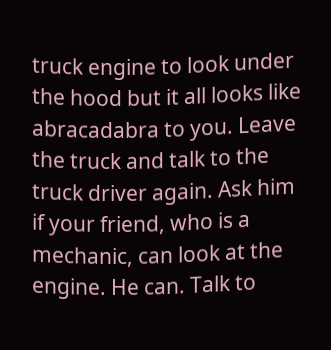truck engine to look under the hood but it all looks like abracadabra to you. Leave the truck and talk to the truck driver again. Ask him if your friend, who is a mechanic, can look at the engine. He can. Talk to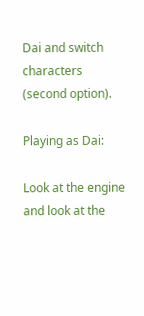Dai and switch characters (second option).

Playing as Dai:

Look at the engine and look at the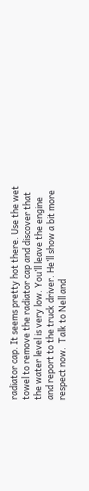radiator cap. It seems pretty hot there. Use the wet towel to remove the radiator cap and discover that the water level is very low. You’ll leave the engine and report to the truck driver. He’ll show a bit more respect now.  Talk to Nell and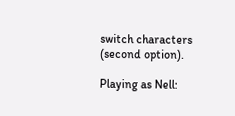switch characters (second option).

Playing as Nell: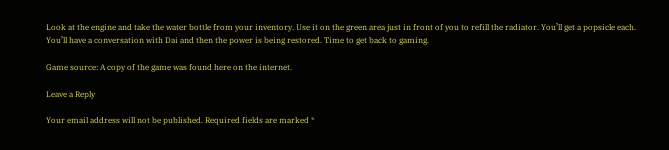Look at the engine and take the water bottle from your inventory. Use it on the green area just in front of you to refill the radiator. You’ll get a popsicle each. You’ll have a conversation with Dai and then the power is being restored. Time to get back to gaming.

Game source: A copy of the game was found here on the internet.

Leave a Reply

Your email address will not be published. Required fields are marked *